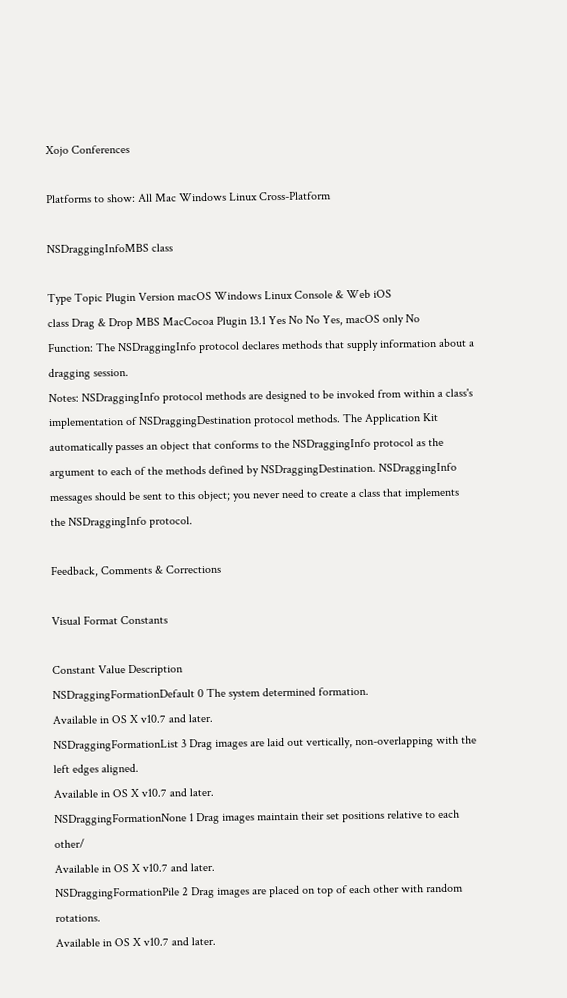Xojo Conferences

Platforms to show: All Mac Windows Linux Cross-Platform

NSDraggingInfoMBS class

Type Topic Plugin Version macOS Windows Linux Console & Web iOS
class Drag & Drop MBS MacCocoa Plugin 13.1 Yes No No Yes, macOS only No
Function: The NSDraggingInfo protocol declares methods that supply information about a dragging session.
Notes: NSDraggingInfo protocol methods are designed to be invoked from within a class's implementation of NSDraggingDestination protocol methods. The Application Kit automatically passes an object that conforms to the NSDraggingInfo protocol as the argument to each of the methods defined by NSDraggingDestination. NSDraggingInfo messages should be sent to this object; you never need to create a class that implements the NSDraggingInfo protocol.

Feedback, Comments & Corrections

Visual Format Constants

Constant Value Description
NSDraggingFormationDefault 0 The system determined formation.
Available in OS X v10.7 and later.
NSDraggingFormationList 3 Drag images are laid out vertically, non-overlapping with the left edges aligned.
Available in OS X v10.7 and later.
NSDraggingFormationNone 1 Drag images maintain their set positions relative to each other/
Available in OS X v10.7 and later.
NSDraggingFormationPile 2 Drag images are placed on top of each other with random rotations.
Available in OS X v10.7 and later.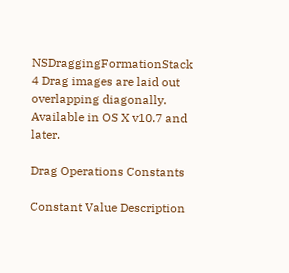NSDraggingFormationStack 4 Drag images are laid out overlapping diagonally.
Available in OS X v10.7 and later.

Drag Operations Constants

Constant Value Description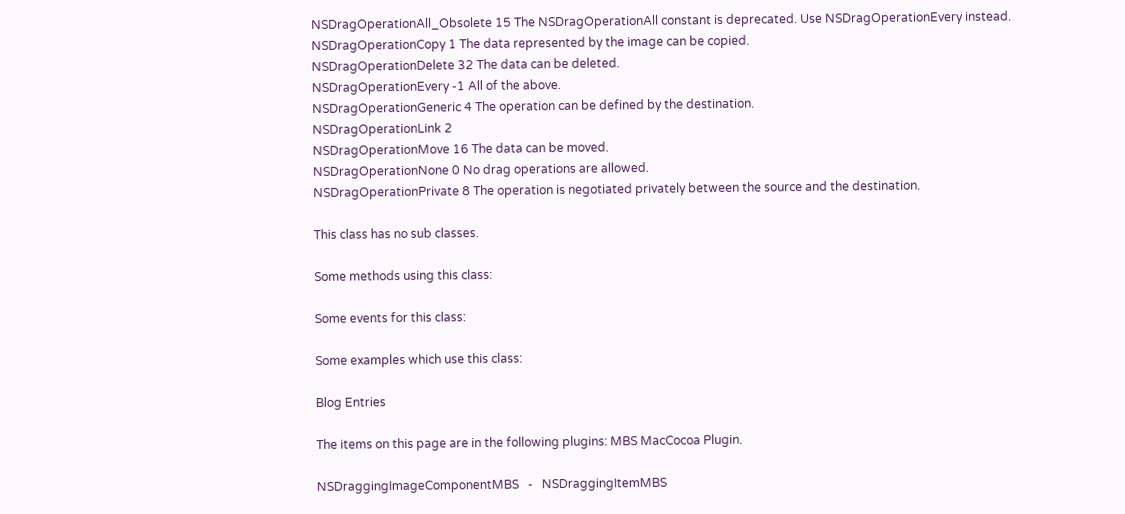NSDragOperationAll_Obsolete 15 The NSDragOperationAll constant is deprecated. Use NSDragOperationEvery instead.
NSDragOperationCopy 1 The data represented by the image can be copied.
NSDragOperationDelete 32 The data can be deleted.
NSDragOperationEvery -1 All of the above.
NSDragOperationGeneric 4 The operation can be defined by the destination.
NSDragOperationLink 2
NSDragOperationMove 16 The data can be moved.
NSDragOperationNone 0 No drag operations are allowed.
NSDragOperationPrivate 8 The operation is negotiated privately between the source and the destination.

This class has no sub classes.

Some methods using this class:

Some events for this class:

Some examples which use this class:

Blog Entries

The items on this page are in the following plugins: MBS MacCocoa Plugin.

NSDraggingImageComponentMBS   -   NSDraggingItemMBS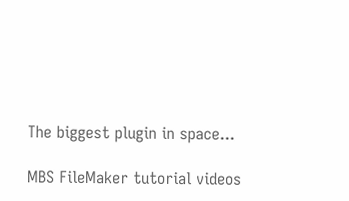The biggest plugin in space...

MBS FileMaker tutorial videos